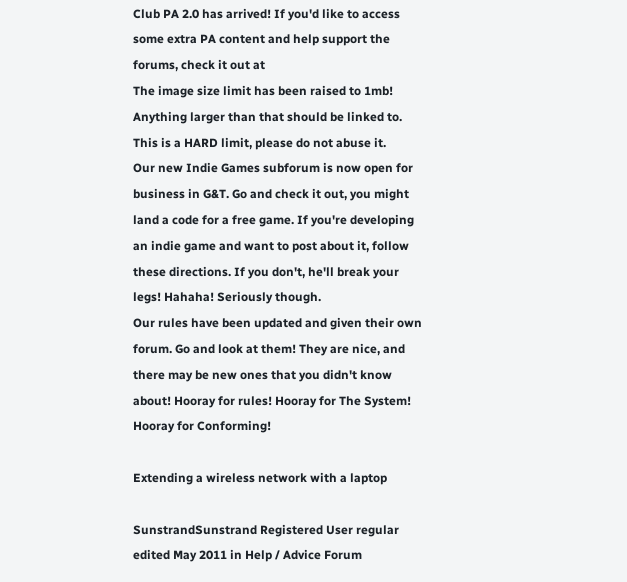Club PA 2.0 has arrived! If you'd like to access some extra PA content and help support the forums, check it out at
The image size limit has been raised to 1mb! Anything larger than that should be linked to. This is a HARD limit, please do not abuse it.
Our new Indie Games subforum is now open for business in G&T. Go and check it out, you might land a code for a free game. If you're developing an indie game and want to post about it, follow these directions. If you don't, he'll break your legs! Hahaha! Seriously though.
Our rules have been updated and given their own forum. Go and look at them! They are nice, and there may be new ones that you didn't know about! Hooray for rules! Hooray for The System! Hooray for Conforming!

Extending a wireless network with a laptop

SunstrandSunstrand Registered User regular
edited May 2011 in Help / Advice Forum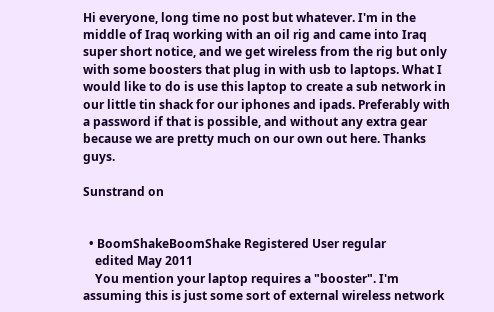Hi everyone, long time no post but whatever. I'm in the middle of Iraq working with an oil rig and came into Iraq super short notice, and we get wireless from the rig but only with some boosters that plug in with usb to laptops. What I would like to do is use this laptop to create a sub network in our little tin shack for our iphones and ipads. Preferably with a password if that is possible, and without any extra gear because we are pretty much on our own out here. Thanks guys.

Sunstrand on


  • BoomShakeBoomShake Registered User regular
    edited May 2011
    You mention your laptop requires a "booster". I'm assuming this is just some sort of external wireless network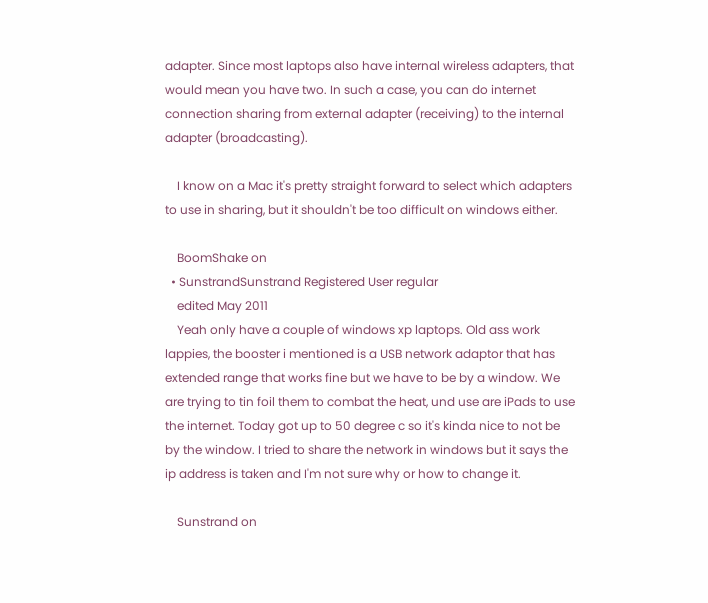adapter. Since most laptops also have internal wireless adapters, that would mean you have two. In such a case, you can do internet connection sharing from external adapter (receiving) to the internal adapter (broadcasting).

    I know on a Mac it's pretty straight forward to select which adapters to use in sharing, but it shouldn't be too difficult on windows either.

    BoomShake on
  • SunstrandSunstrand Registered User regular
    edited May 2011
    Yeah only have a couple of windows xp laptops. Old ass work lappies, the booster i mentioned is a USB network adaptor that has extended range that works fine but we have to be by a window. We are trying to tin foil them to combat the heat, und use are iPads to use the internet. Today got up to 50 degree c so it's kinda nice to not be by the window. I tried to share the network in windows but it says the ip address is taken and I'm not sure why or how to change it.

    Sunstrand on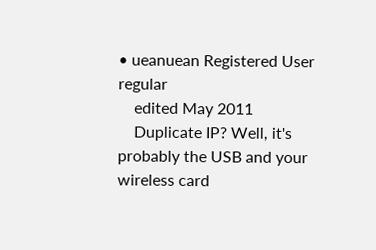• ueanuean Registered User regular
    edited May 2011
    Duplicate IP? Well, it's probably the USB and your wireless card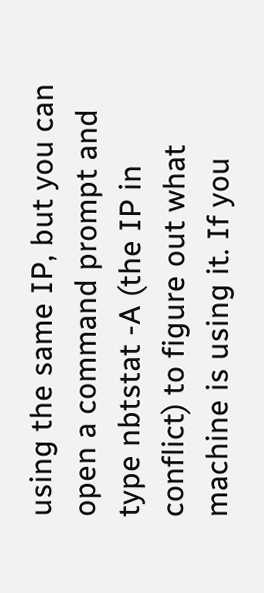using the same IP, but you can open a command prompt and type nbtstat -A (the IP in conflict) to figure out what machine is using it. If you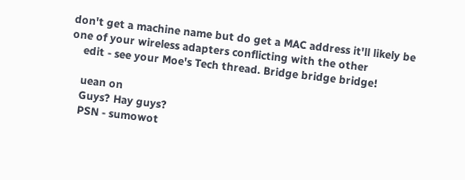don't get a machine name but do get a MAC address it'll likely be one of your wireless adapters conflicting with the other
    edit - see your Moe's Tech thread. Bridge bridge bridge!

    uean on
    Guys? Hay guys?
    PSN - sumowot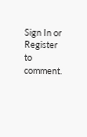Sign In or Register to comment.